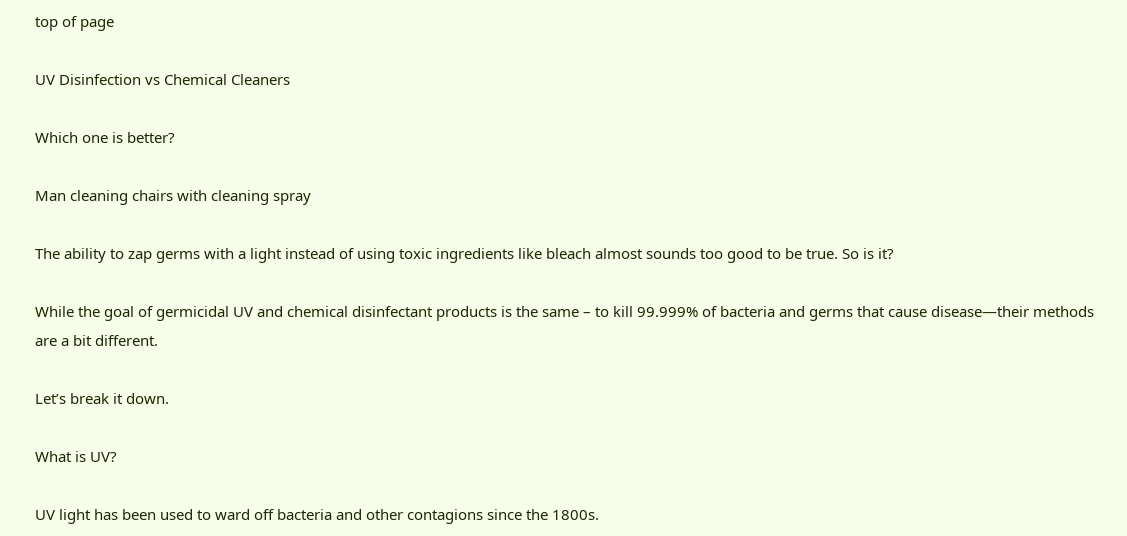top of page

UV Disinfection vs Chemical Cleaners

Which one is better?

Man cleaning chairs with cleaning spray

The ability to zap germs with a light instead of using toxic ingredients like bleach almost sounds too good to be true. So is it?

While the goal of germicidal UV and chemical disinfectant products is the same – to kill 99.999% of bacteria and germs that cause disease—their methods are a bit different.

Let’s break it down.

What is UV?

UV light has been used to ward off bacteria and other contagions since the 1800s.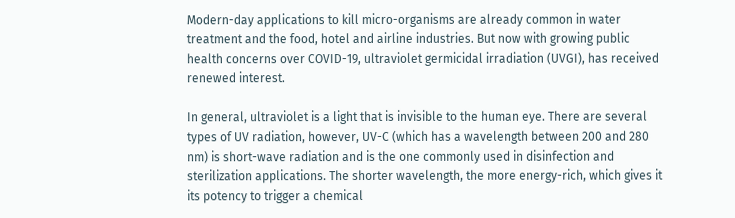Modern-day applications to kill micro-organisms are already common in water treatment and the food, hotel and airline industries. But now with growing public health concerns over COVID-19, ultraviolet germicidal irradiation (UVGI), has received renewed interest.

In general, ultraviolet is a light that is invisible to the human eye. There are several types of UV radiation, however, UV-C (which has a wavelength between 200 and 280 nm) is short-wave radiation and is the one commonly used in disinfection and sterilization applications. The shorter wavelength, the more energy-rich, which gives it its potency to trigger a chemical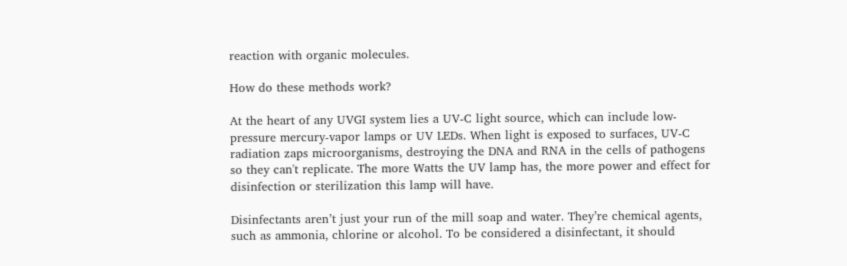reaction with organic molecules.

How do these methods work?

At the heart of any UVGI system lies a UV-C light source, which can include low-pressure mercury-vapor lamps or UV LEDs. When light is exposed to surfaces, UV-C radiation zaps microorganisms, destroying the DNA and RNA in the cells of pathogens so they can't replicate. The more Watts the UV lamp has, the more power and effect for disinfection or sterilization this lamp will have.

Disinfectants aren’t just your run of the mill soap and water. They’re chemical agents, such as ammonia, chlorine or alcohol. To be considered a disinfectant, it should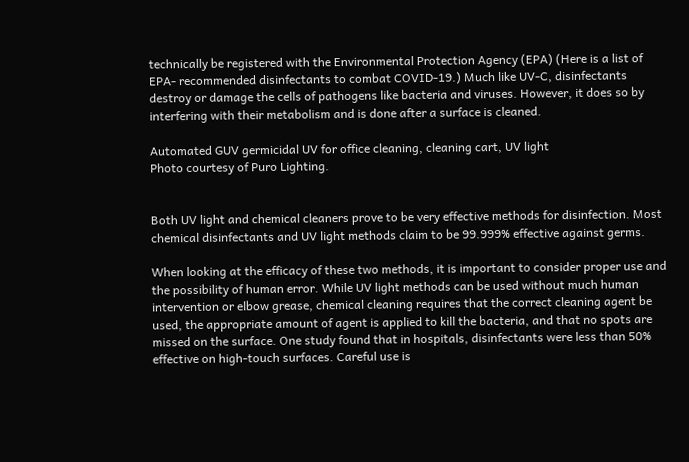technically be registered with the Environmental Protection Agency (EPA) (Here is a list of EPA- recommended disinfectants to combat COVID-19.) Much like UV-C, disinfectants destroy or damage the cells of pathogens like bacteria and viruses. However, it does so by interfering with their metabolism and is done after a surface is cleaned.

Automated GUV germicidal UV for office cleaning, cleaning cart, UV light
Photo courtesy of Puro Lighting.


Both UV light and chemical cleaners prove to be very effective methods for disinfection. Most chemical disinfectants and UV light methods claim to be 99.999% effective against germs.

When looking at the efficacy of these two methods, it is important to consider proper use and the possibility of human error. While UV light methods can be used without much human intervention or elbow grease, chemical cleaning requires that the correct cleaning agent be used, the appropriate amount of agent is applied to kill the bacteria, and that no spots are missed on the surface. One study found that in hospitals, disinfectants were less than 50% effective on high-touch surfaces. Careful use is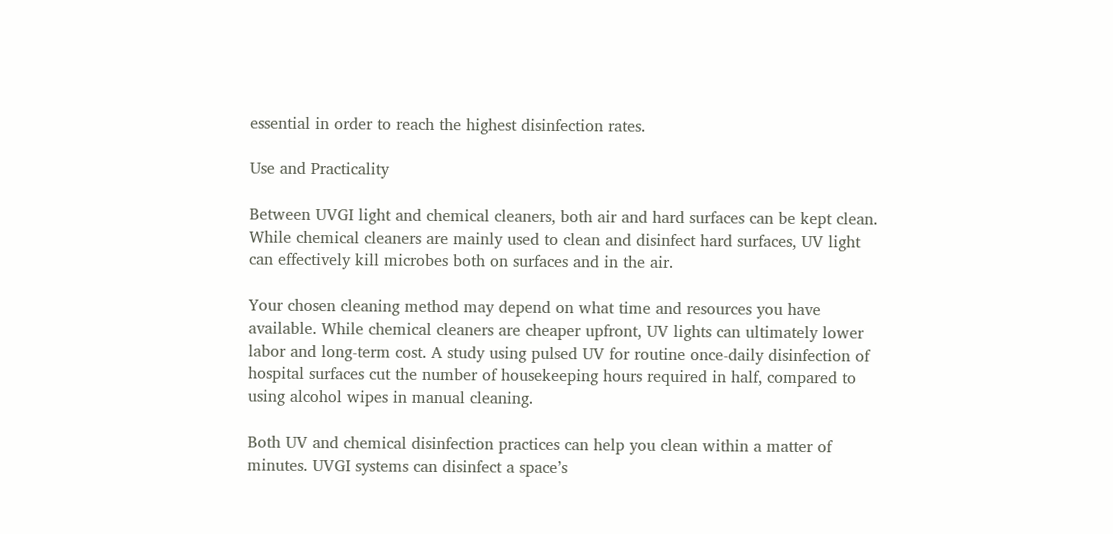essential in order to reach the highest disinfection rates.

Use and Practicality

Between UVGI light and chemical cleaners, both air and hard surfaces can be kept clean. While chemical cleaners are mainly used to clean and disinfect hard surfaces, UV light can effectively kill microbes both on surfaces and in the air.

Your chosen cleaning method may depend on what time and resources you have available. While chemical cleaners are cheaper upfront, UV lights can ultimately lower labor and long-term cost. A study using pulsed UV for routine once-daily disinfection of hospital surfaces cut the number of housekeeping hours required in half, compared to using alcohol wipes in manual cleaning.

Both UV and chemical disinfection practices can help you clean within a matter of minutes. UVGI systems can disinfect a space’s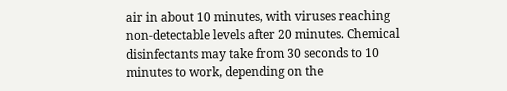air in about 10 minutes, with viruses reaching non-detectable levels after 20 minutes. Chemical disinfectants may take from 30 seconds to 10 minutes to work, depending on the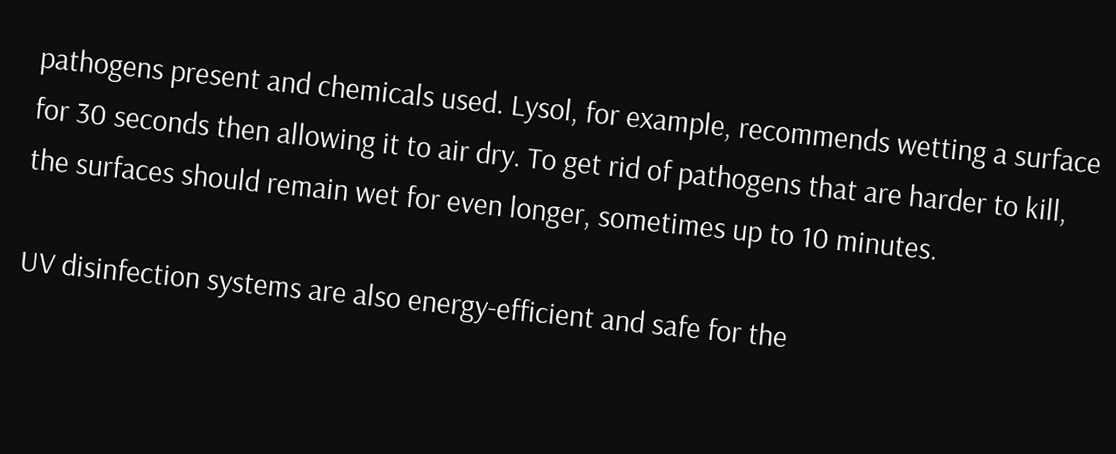pathogens present and chemicals used. Lysol, for example, recommends wetting a surface for 30 seconds then allowing it to air dry. To get rid of pathogens that are harder to kill, the surfaces should remain wet for even longer, sometimes up to 10 minutes.

UV disinfection systems are also energy-efficient and safe for the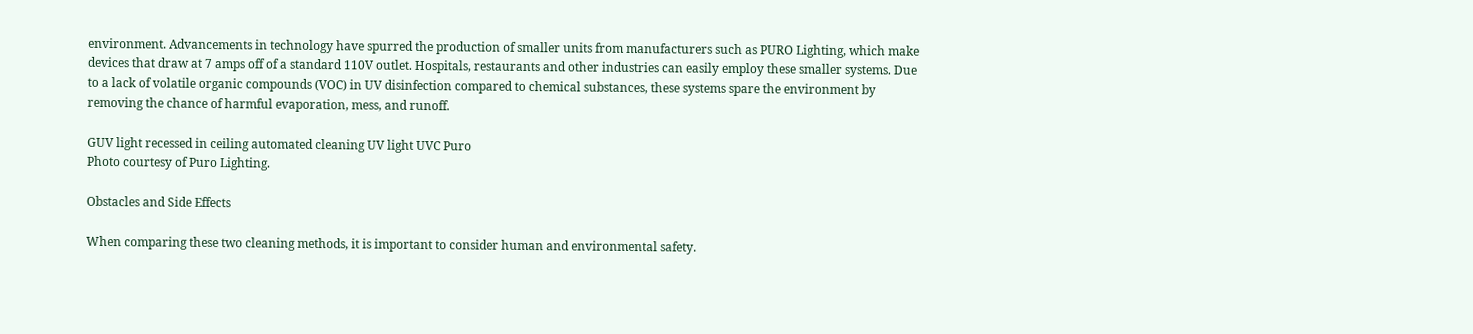environment. Advancements in technology have spurred the production of smaller units from manufacturers such as PURO Lighting, which make devices that draw at 7 amps off of a standard 110V outlet. Hospitals, restaurants and other industries can easily employ these smaller systems. Due to a lack of volatile organic compounds (VOC) in UV disinfection compared to chemical substances, these systems spare the environment by removing the chance of harmful evaporation, mess, and runoff.

GUV light recessed in ceiling automated cleaning UV light UVC Puro
Photo courtesy of Puro Lighting.

Obstacles and Side Effects

When comparing these two cleaning methods, it is important to consider human and environmental safety.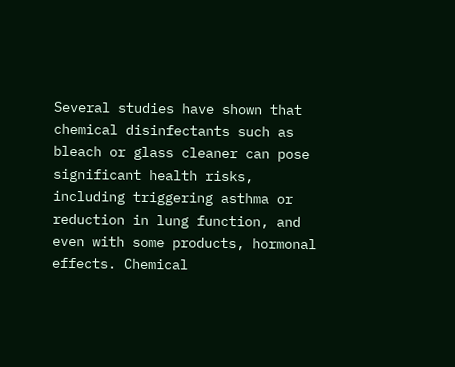Several studies have shown that chemical disinfectants such as bleach or glass cleaner can pose significant health risks, including triggering asthma or reduction in lung function, and even with some products, hormonal effects. Chemical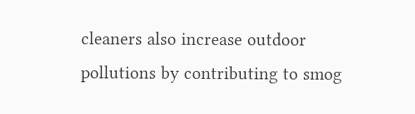cleaners also increase outdoor pollutions by contributing to smog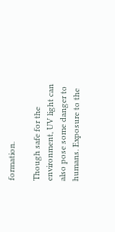formation.

Though safe for the environment, UV light can also pose some danger to humans. Exposure to the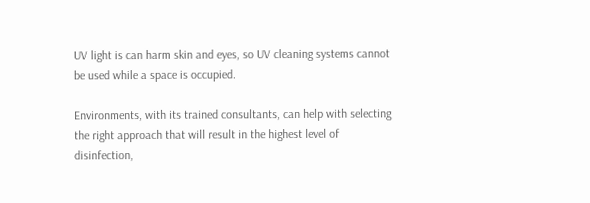UV light is can harm skin and eyes, so UV cleaning systems cannot be used while a space is occupied.

Environments, with its trained consultants, can help with selecting the right approach that will result in the highest level of disinfection,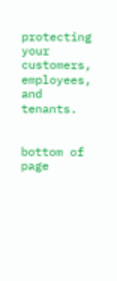protecting your customers, employees, and tenants.


bottom of page